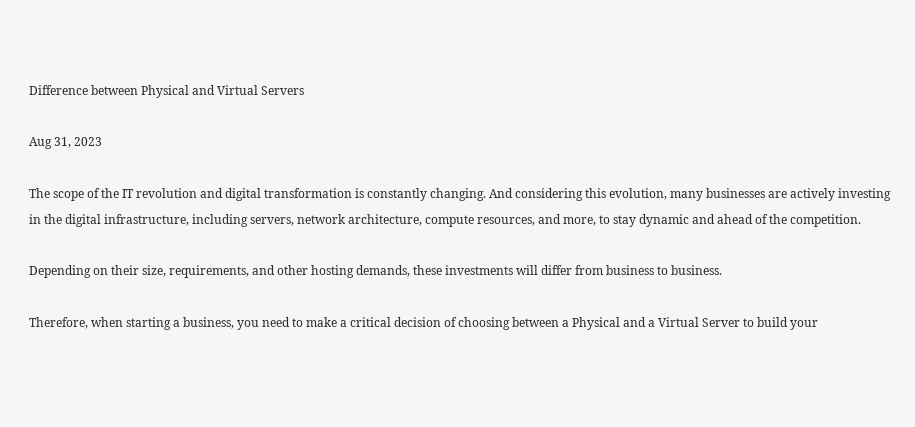Difference between Physical and Virtual Servers

Aug 31, 2023

The scope of the IT revolution and digital transformation is constantly changing. And considering this evolution, many businesses are actively investing in the digital infrastructure, including servers, network architecture, compute resources, and more, to stay dynamic and ahead of the competition.

Depending on their size, requirements, and other hosting demands, these investments will differ from business to business.

Therefore, when starting a business, you need to make a critical decision of choosing between a Physical and a Virtual Server to build your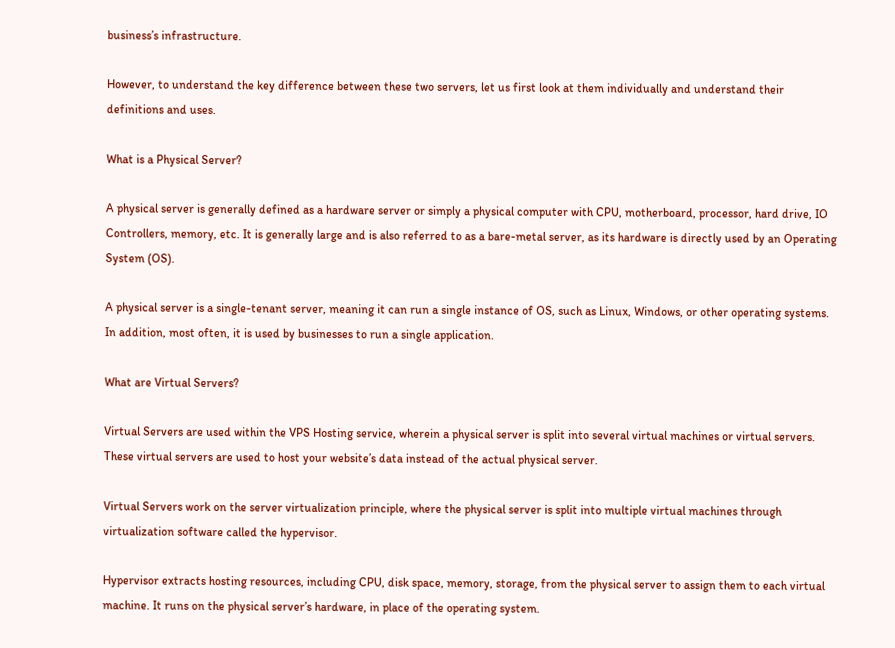business’s infrastructure.

However, to understand the key difference between these two servers, let us first look at them individually and understand their definitions and uses.

What is a Physical Server?

A physical server is generally defined as a hardware server or simply a physical computer with CPU, motherboard, processor, hard drive, IO Controllers, memory, etc. It is generally large and is also referred to as a bare-metal server, as its hardware is directly used by an Operating System (OS).

A physical server is a single-tenant server, meaning it can run a single instance of OS, such as Linux, Windows, or other operating systems. In addition, most often, it is used by businesses to run a single application.

What are Virtual Servers?

Virtual Servers are used within the VPS Hosting service, wherein a physical server is split into several virtual machines or virtual servers. These virtual servers are used to host your website’s data instead of the actual physical server.

Virtual Servers work on the server virtualization principle, where the physical server is split into multiple virtual machines through virtualization software called the hypervisor.

Hypervisor extracts hosting resources, including CPU, disk space, memory, storage, from the physical server to assign them to each virtual machine. It runs on the physical server’s hardware, in place of the operating system.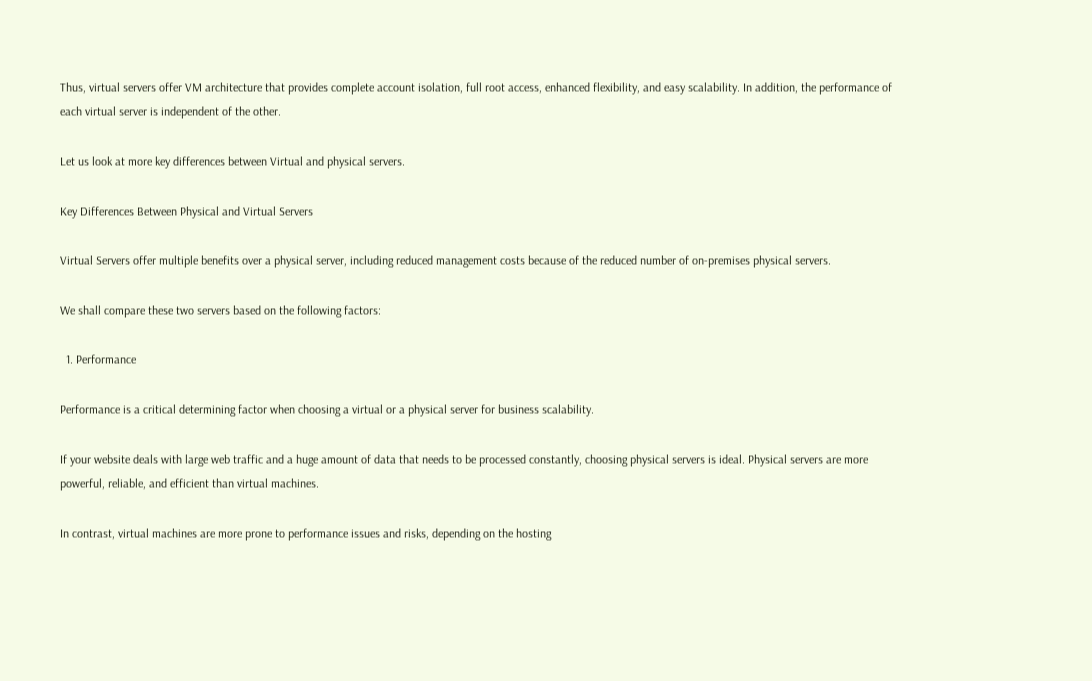Thus, virtual servers offer VM architecture that provides complete account isolation, full root access, enhanced flexibility, and easy scalability. In addition, the performance of each virtual server is independent of the other.

Let us look at more key differences between Virtual and physical servers.

Key Differences Between Physical and Virtual Servers

Virtual Servers offer multiple benefits over a physical server, including reduced management costs because of the reduced number of on-premises physical servers.

We shall compare these two servers based on the following factors:

  1. Performance

Performance is a critical determining factor when choosing a virtual or a physical server for business scalability.

If your website deals with large web traffic and a huge amount of data that needs to be processed constantly, choosing physical servers is ideal. Physical servers are more powerful, reliable, and efficient than virtual machines.

In contrast, virtual machines are more prone to performance issues and risks, depending on the hosting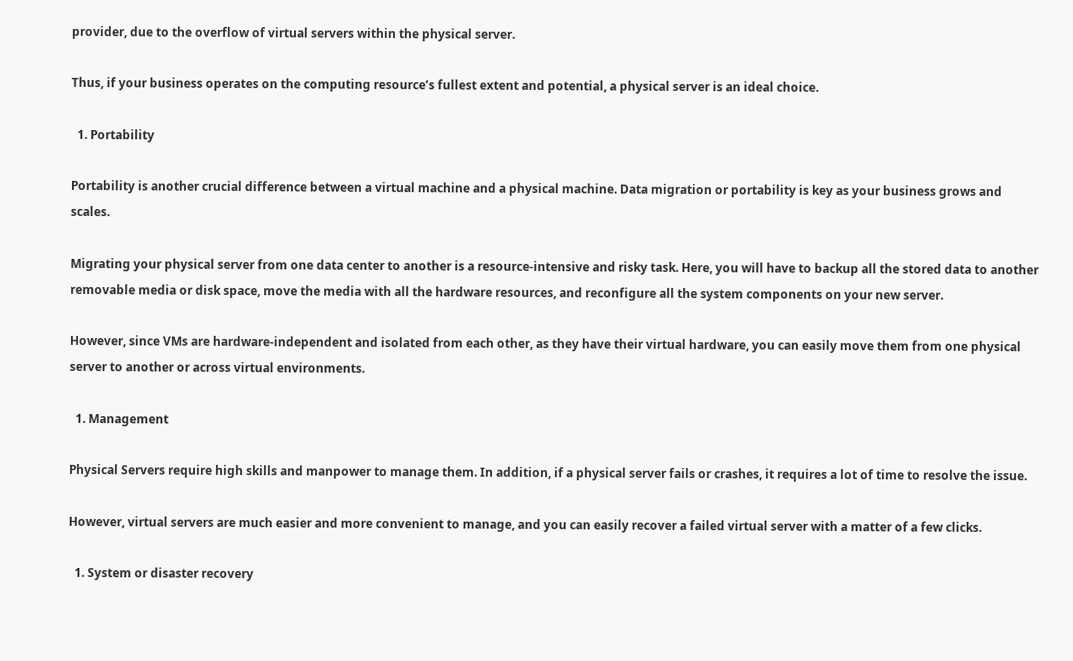provider, due to the overflow of virtual servers within the physical server.

Thus, if your business operates on the computing resource’s fullest extent and potential, a physical server is an ideal choice.

  1. Portability

Portability is another crucial difference between a virtual machine and a physical machine. Data migration or portability is key as your business grows and scales.

Migrating your physical server from one data center to another is a resource-intensive and risky task. Here, you will have to backup all the stored data to another removable media or disk space, move the media with all the hardware resources, and reconfigure all the system components on your new server.

However, since VMs are hardware-independent and isolated from each other, as they have their virtual hardware, you can easily move them from one physical server to another or across virtual environments.

  1. Management

Physical Servers require high skills and manpower to manage them. In addition, if a physical server fails or crashes, it requires a lot of time to resolve the issue.

However, virtual servers are much easier and more convenient to manage, and you can easily recover a failed virtual server with a matter of a few clicks.

  1. System or disaster recovery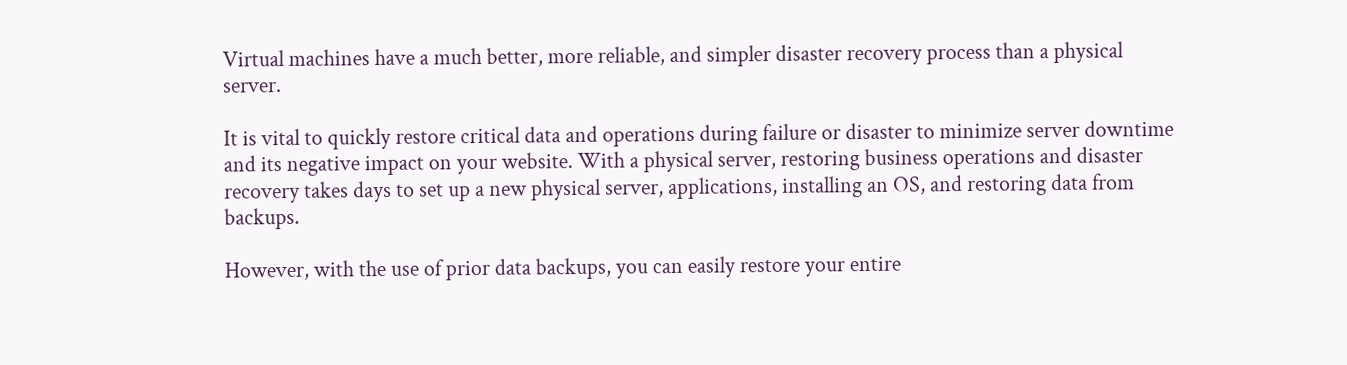Virtual machines have a much better, more reliable, and simpler disaster recovery process than a physical server.

It is vital to quickly restore critical data and operations during failure or disaster to minimize server downtime and its negative impact on your website. With a physical server, restoring business operations and disaster recovery takes days to set up a new physical server, applications, installing an OS, and restoring data from backups.

However, with the use of prior data backups, you can easily restore your entire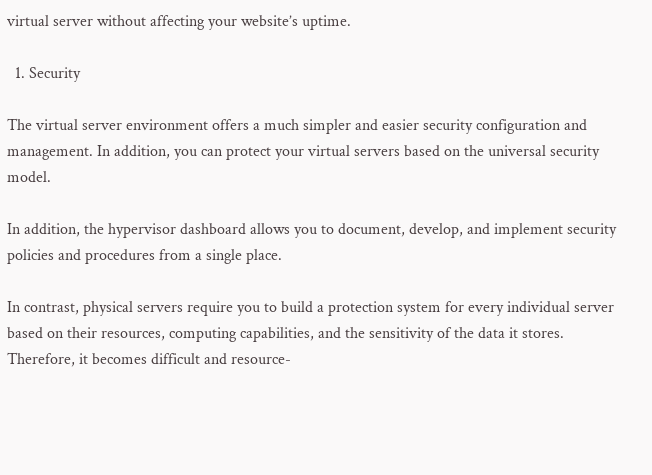virtual server without affecting your website’s uptime.

  1. Security

The virtual server environment offers a much simpler and easier security configuration and management. In addition, you can protect your virtual servers based on the universal security model.

In addition, the hypervisor dashboard allows you to document, develop, and implement security policies and procedures from a single place.

In contrast, physical servers require you to build a protection system for every individual server based on their resources, computing capabilities, and the sensitivity of the data it stores. Therefore, it becomes difficult and resource-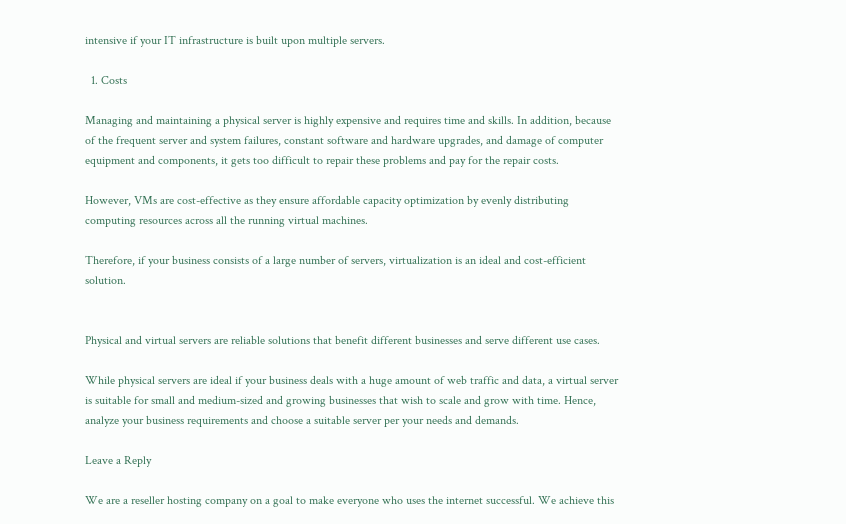intensive if your IT infrastructure is built upon multiple servers.

  1. Costs

Managing and maintaining a physical server is highly expensive and requires time and skills. In addition, because of the frequent server and system failures, constant software and hardware upgrades, and damage of computer equipment and components, it gets too difficult to repair these problems and pay for the repair costs.

However, VMs are cost-effective as they ensure affordable capacity optimization by evenly distributing computing resources across all the running virtual machines.

Therefore, if your business consists of a large number of servers, virtualization is an ideal and cost-efficient solution.


Physical and virtual servers are reliable solutions that benefit different businesses and serve different use cases.

While physical servers are ideal if your business deals with a huge amount of web traffic and data, a virtual server is suitable for small and medium-sized and growing businesses that wish to scale and grow with time. Hence, analyze your business requirements and choose a suitable server per your needs and demands.

Leave a Reply

We are a reseller hosting company on a goal to make everyone who uses the internet successful. We achieve this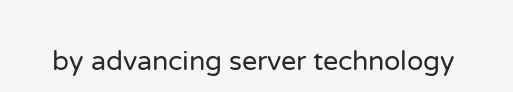by advancing server technology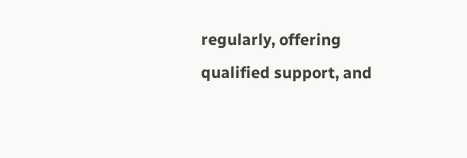regularly, offering qualified support, and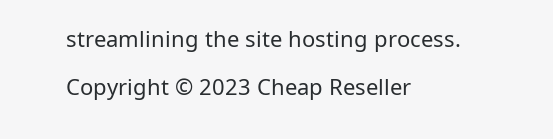streamlining the site hosting process.

Copyright © 2023 Cheap Reseller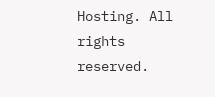Hosting. All rights reserved.